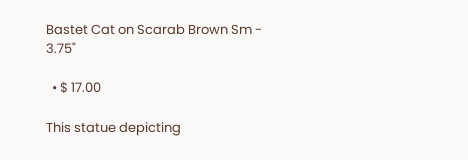Bastet Cat on Scarab Brown Sm - 3.75"

  • $ 17.00

This statue depicting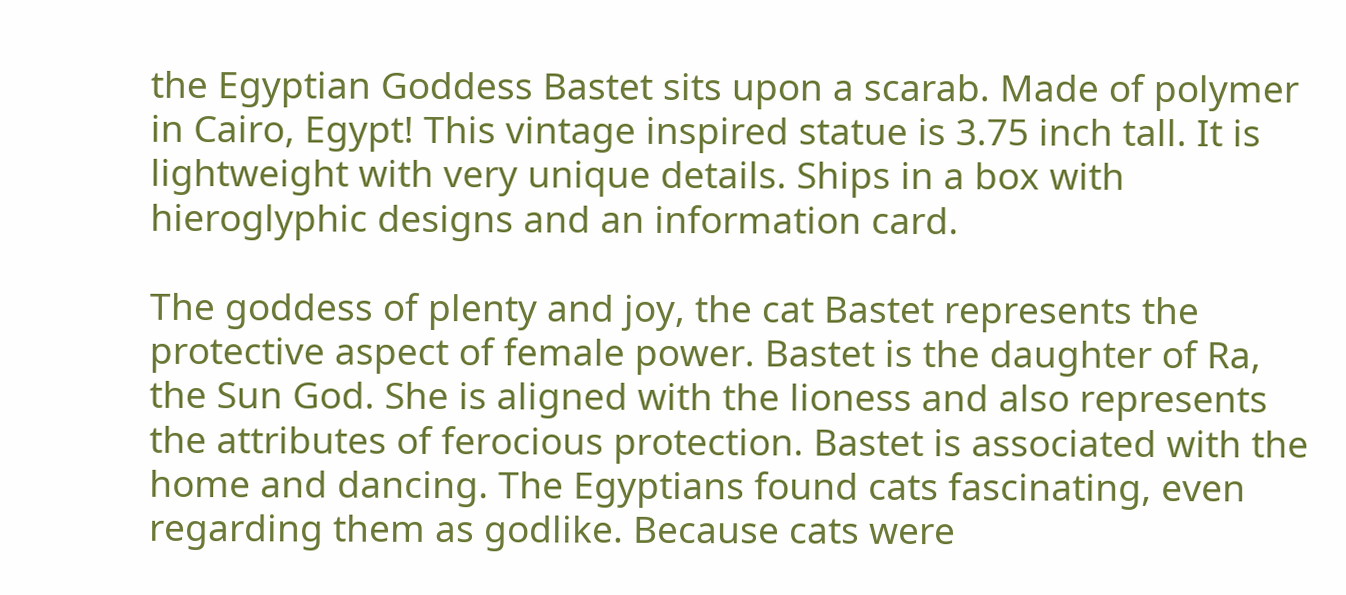the Egyptian Goddess Bastet sits upon a scarab. Made of polymer in Cairo, Egypt! This vintage inspired statue is 3.75 inch tall. It is lightweight with very unique details. Ships in a box with hieroglyphic designs and an information card.

The goddess of plenty and joy, the cat Bastet represents the protective aspect of female power. Bastet is the daughter of Ra, the Sun God. She is aligned with the lioness and also represents the attributes of ferocious protection. Bastet is associated with the home and dancing. The Egyptians found cats fascinating, even regarding them as godlike. Because cats were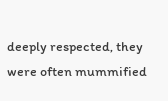deeply respected, they were often mummified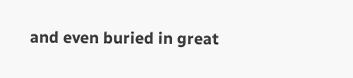and even buried in great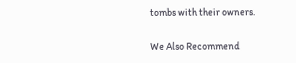tombs with their owners.

We Also Recommend